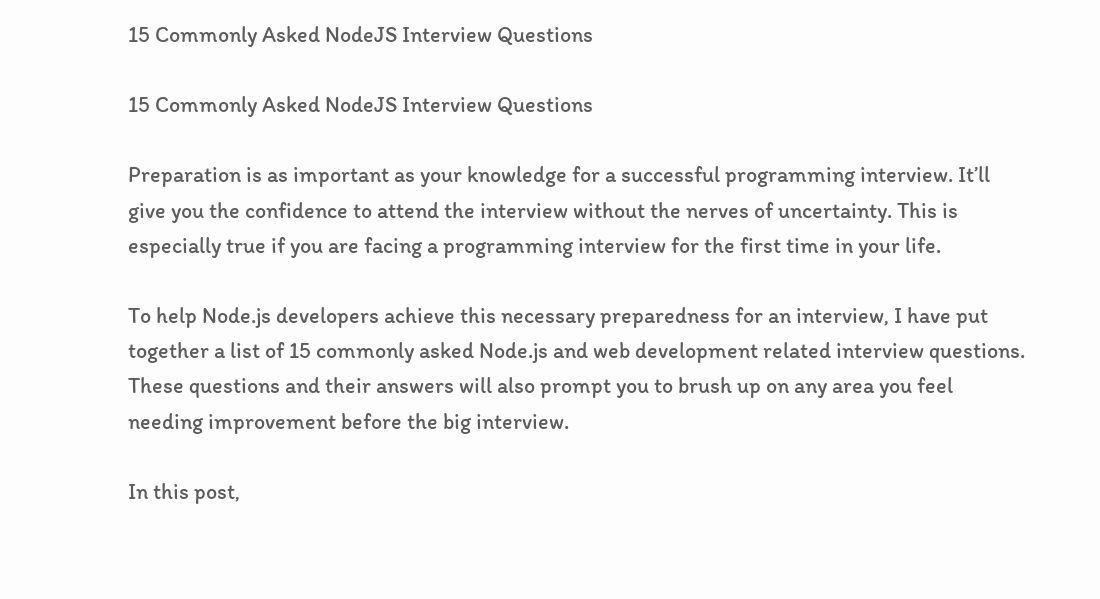15 Commonly Asked NodeJS Interview Questions

15 Commonly Asked NodeJS Interview Questions

Preparation is as important as your knowledge for a successful programming interview. It’ll give you the confidence to attend the interview without the nerves of uncertainty. This is especially true if you are facing a programming interview for the first time in your life.

To help Node.js developers achieve this necessary preparedness for an interview, I have put together a list of 15 commonly asked Node.js and web development related interview questions. These questions and their answers will also prompt you to brush up on any area you feel needing improvement before the big interview.

In this post,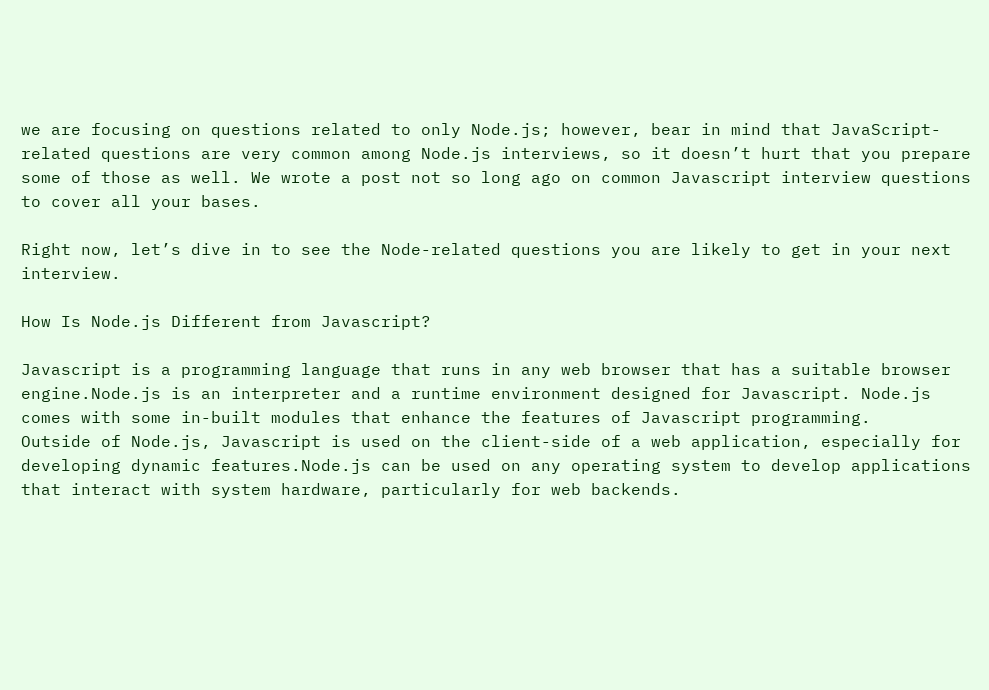we are focusing on questions related to only Node.js; however, bear in mind that JavaScript-related questions are very common among Node.js interviews, so it doesn’t hurt that you prepare some of those as well. We wrote a post not so long ago on common Javascript interview questions to cover all your bases.

Right now, let’s dive in to see the Node-related questions you are likely to get in your next interview.

How Is Node.js Different from Javascript?

Javascript is a programming language that runs in any web browser that has a suitable browser engine.Node.js is an interpreter and a runtime environment designed for Javascript. Node.js comes with some in-built modules that enhance the features of Javascript programming.
Outside of Node.js, Javascript is used on the client-side of a web application, especially for developing dynamic features.Node.js can be used on any operating system to develop applications that interact with system hardware, particularly for web backends.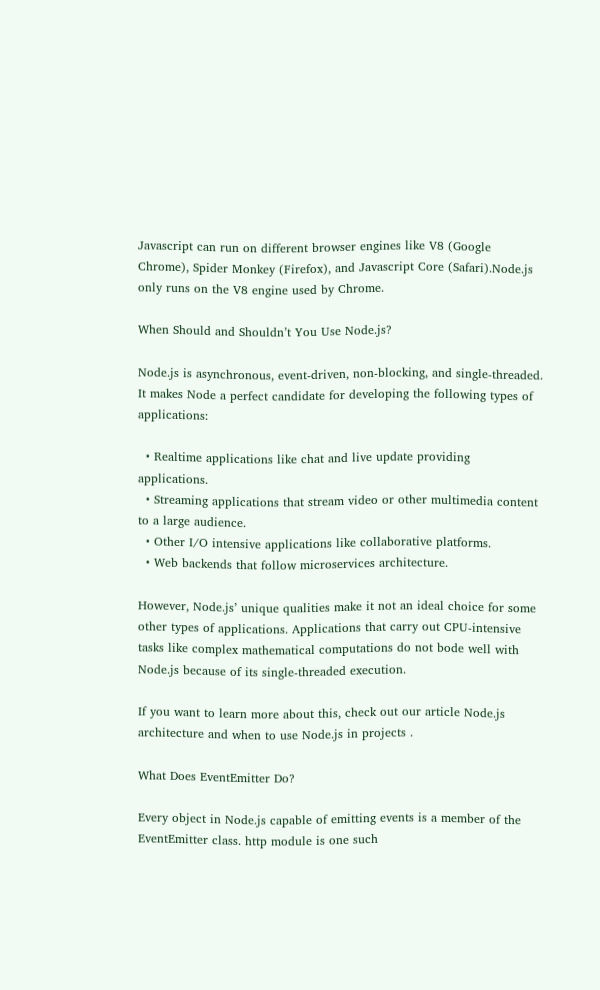Javascript can run on different browser engines like V8 (Google Chrome), Spider Monkey (Firefox), and Javascript Core (Safari).Node.js only runs on the V8 engine used by Chrome.

When Should and Shouldn’t You Use Node.js?

Node.js is asynchronous, event-driven, non-blocking, and single-threaded. It makes Node a perfect candidate for developing the following types of applications:

  • Realtime applications like chat and live update providing applications.
  • Streaming applications that stream video or other multimedia content to a large audience.
  • Other I/O intensive applications like collaborative platforms.
  • Web backends that follow microservices architecture.

However, Node.js’ unique qualities make it not an ideal choice for some other types of applications. Applications that carry out CPU-intensive tasks like complex mathematical computations do not bode well with Node.js because of its single-threaded execution.

If you want to learn more about this, check out our article Node.js architecture and when to use Node.js in projects .

What Does EventEmitter Do?

Every object in Node.js capable of emitting events is a member of the EventEmitter class. http module is one such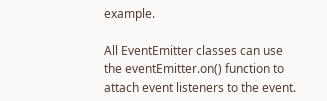example.

All EventEmitter classes can use the eventEmitter.on() function to attach event listeners to the event.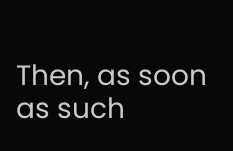Then, as soon as such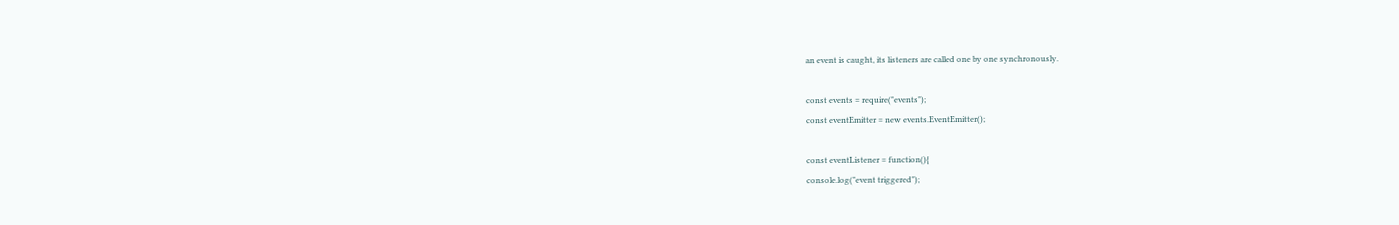an event is caught, its listeners are called one by one synchronously.

const events = require("events");
const eventEmitter = new events.EventEmitter();

const eventListener = function(){
console.log("event triggered");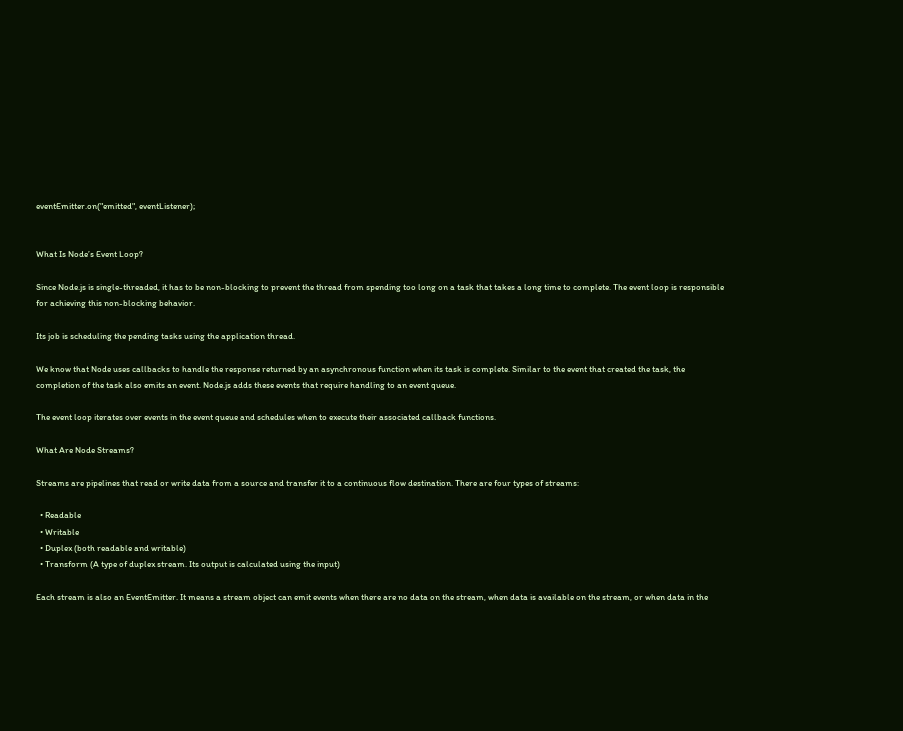eventEmitter.on("emitted", eventListener);


What Is Node’s Event Loop?

Since Node.js is single-threaded, it has to be non-blocking to prevent the thread from spending too long on a task that takes a long time to complete. The event loop is responsible for achieving this non-blocking behavior.

Its job is scheduling the pending tasks using the application thread.

We know that Node uses callbacks to handle the response returned by an asynchronous function when its task is complete. Similar to the event that created the task, the completion of the task also emits an event. Node.js adds these events that require handling to an event queue.

The event loop iterates over events in the event queue and schedules when to execute their associated callback functions.

What Are Node Streams?

Streams are pipelines that read or write data from a source and transfer it to a continuous flow destination. There are four types of streams:

  • Readable
  • Writable
  • Duplex (both readable and writable)
  • Transform (A type of duplex stream. Its output is calculated using the input)

Each stream is also an EventEmitter. It means a stream object can emit events when there are no data on the stream, when data is available on the stream, or when data in the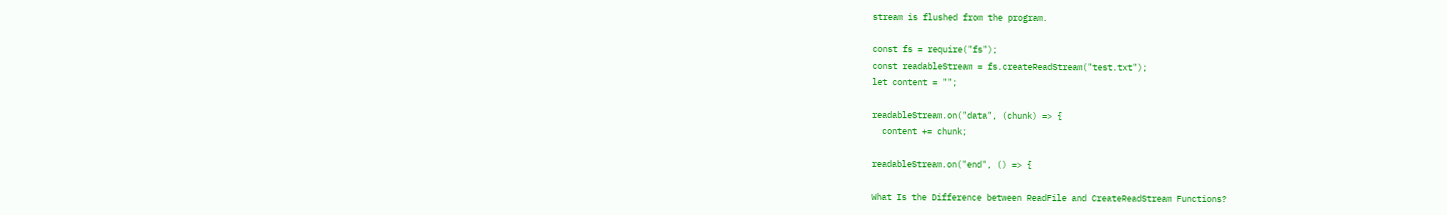stream is flushed from the program.

const fs = require("fs");
const readableStream = fs.createReadStream("test.txt");
let content = "";

readableStream.on("data", (chunk) => {
  content += chunk;

readableStream.on("end", () => {

What Is the Difference between ReadFile and CreateReadStream Functions?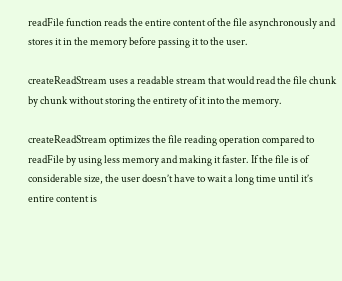readFile function reads the entire content of the file asynchronously and stores it in the memory before passing it to the user.

createReadStream uses a readable stream that would read the file chunk by chunk without storing the entirety of it into the memory.

createReadStream optimizes the file reading operation compared to readFile by using less memory and making it faster. If the file is of considerable size, the user doesn’t have to wait a long time until it’s entire content is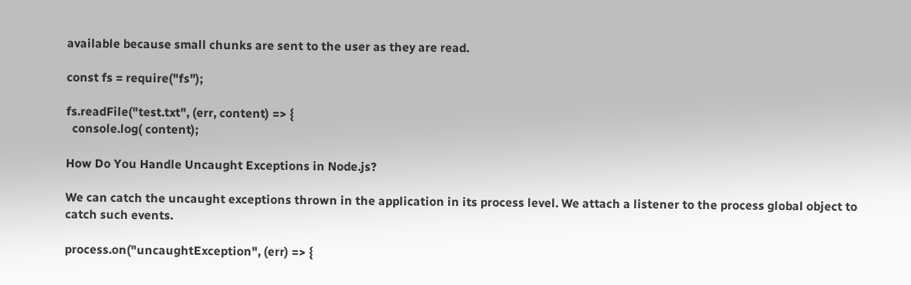available because small chunks are sent to the user as they are read.

const fs = require("fs");

fs.readFile("test.txt", (err, content) => {
  console.log( content);

How Do You Handle Uncaught Exceptions in Node.js?

We can catch the uncaught exceptions thrown in the application in its process level. We attach a listener to the process global object to catch such events.

process.on("uncaughtException", (err) => {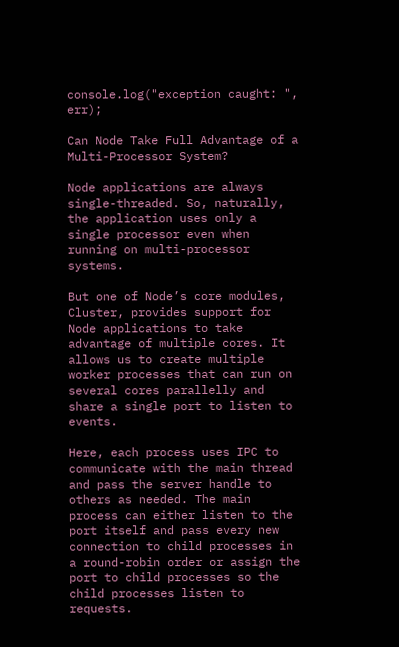console.log("exception caught: ", err);

Can Node Take Full Advantage of a Multi-Processor System?

Node applications are always single-threaded. So, naturally, the application uses only a single processor even when running on multi-processor systems.

But one of Node’s core modules, Cluster, provides support for Node applications to take advantage of multiple cores. It allows us to create multiple worker processes that can run on several cores parallelly and share a single port to listen to events.

Here, each process uses IPC to communicate with the main thread and pass the server handle to others as needed. The main process can either listen to the port itself and pass every new connection to child processes in a round-robin order or assign the port to child processes so the child processes listen to requests.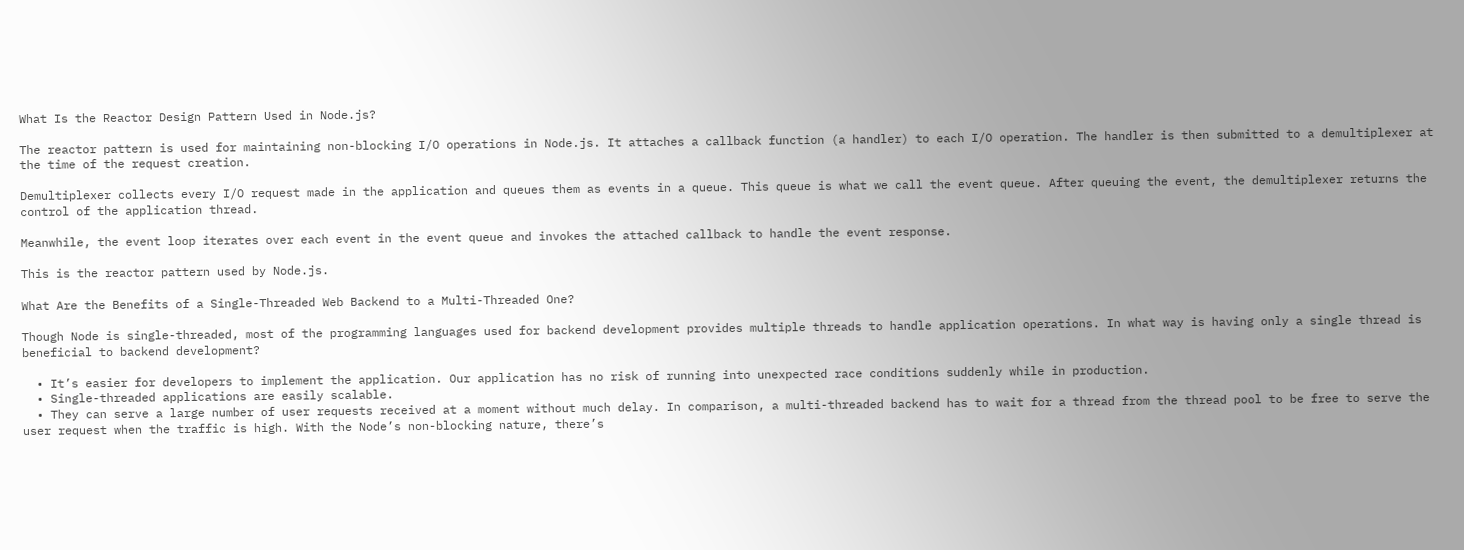What Is the Reactor Design Pattern Used in Node.js?

The reactor pattern is used for maintaining non-blocking I/O operations in Node.js. It attaches a callback function (a handler) to each I/O operation. The handler is then submitted to a demultiplexer at the time of the request creation.

Demultiplexer collects every I/O request made in the application and queues them as events in a queue. This queue is what we call the event queue. After queuing the event, the demultiplexer returns the control of the application thread.

Meanwhile, the event loop iterates over each event in the event queue and invokes the attached callback to handle the event response.

This is the reactor pattern used by Node.js.

What Are the Benefits of a Single-Threaded Web Backend to a Multi-Threaded One?

Though Node is single-threaded, most of the programming languages used for backend development provides multiple threads to handle application operations. In what way is having only a single thread is beneficial to backend development?

  • It’s easier for developers to implement the application. Our application has no risk of running into unexpected race conditions suddenly while in production.
  • Single-threaded applications are easily scalable.
  • They can serve a large number of user requests received at a moment without much delay. In comparison, a multi-threaded backend has to wait for a thread from the thread pool to be free to serve the user request when the traffic is high. With the Node’s non-blocking nature, there’s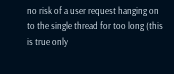no risk of a user request hanging on to the single thread for too long (this is true only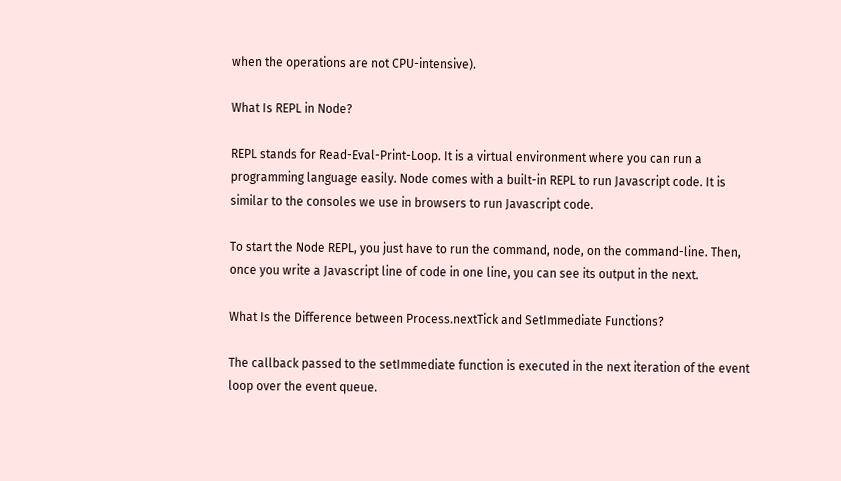when the operations are not CPU-intensive).

What Is REPL in Node?

REPL stands for Read-Eval-Print-Loop. It is a virtual environment where you can run a programming language easily. Node comes with a built-in REPL to run Javascript code. It is similar to the consoles we use in browsers to run Javascript code.

To start the Node REPL, you just have to run the command, node, on the command-line. Then, once you write a Javascript line of code in one line, you can see its output in the next.

What Is the Difference between Process.nextTick and SetImmediate Functions?

The callback passed to the setImmediate function is executed in the next iteration of the event loop over the event queue.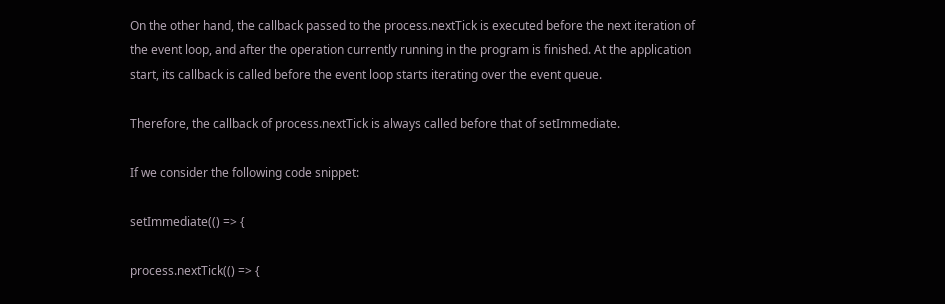On the other hand, the callback passed to the process.nextTick is executed before the next iteration of the event loop, and after the operation currently running in the program is finished. At the application start, its callback is called before the event loop starts iterating over the event queue.

Therefore, the callback of process.nextTick is always called before that of setImmediate.

If we consider the following code snippet:

setImmediate(() => {

process.nextTick(() => {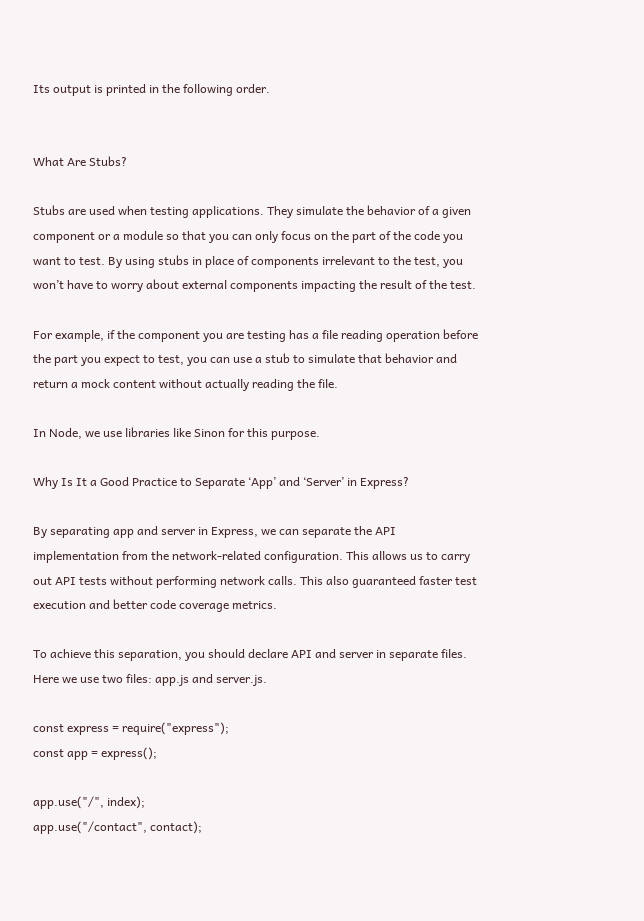Its output is printed in the following order.


What Are Stubs?

Stubs are used when testing applications. They simulate the behavior of a given component or a module so that you can only focus on the part of the code you want to test. By using stubs in place of components irrelevant to the test, you won’t have to worry about external components impacting the result of the test.

For example, if the component you are testing has a file reading operation before the part you expect to test, you can use a stub to simulate that behavior and return a mock content without actually reading the file.

In Node, we use libraries like Sinon for this purpose.

Why Is It a Good Practice to Separate ‘App’ and ‘Server’ in Express?

By separating app and server in Express, we can separate the API implementation from the network-related configuration. This allows us to carry out API tests without performing network calls. This also guaranteed faster test execution and better code coverage metrics.

To achieve this separation, you should declare API and server in separate files. Here we use two files: app.js and server.js.

const express = require("express");
const app = express();

app.use("/", index);
app.use("/contact", contact);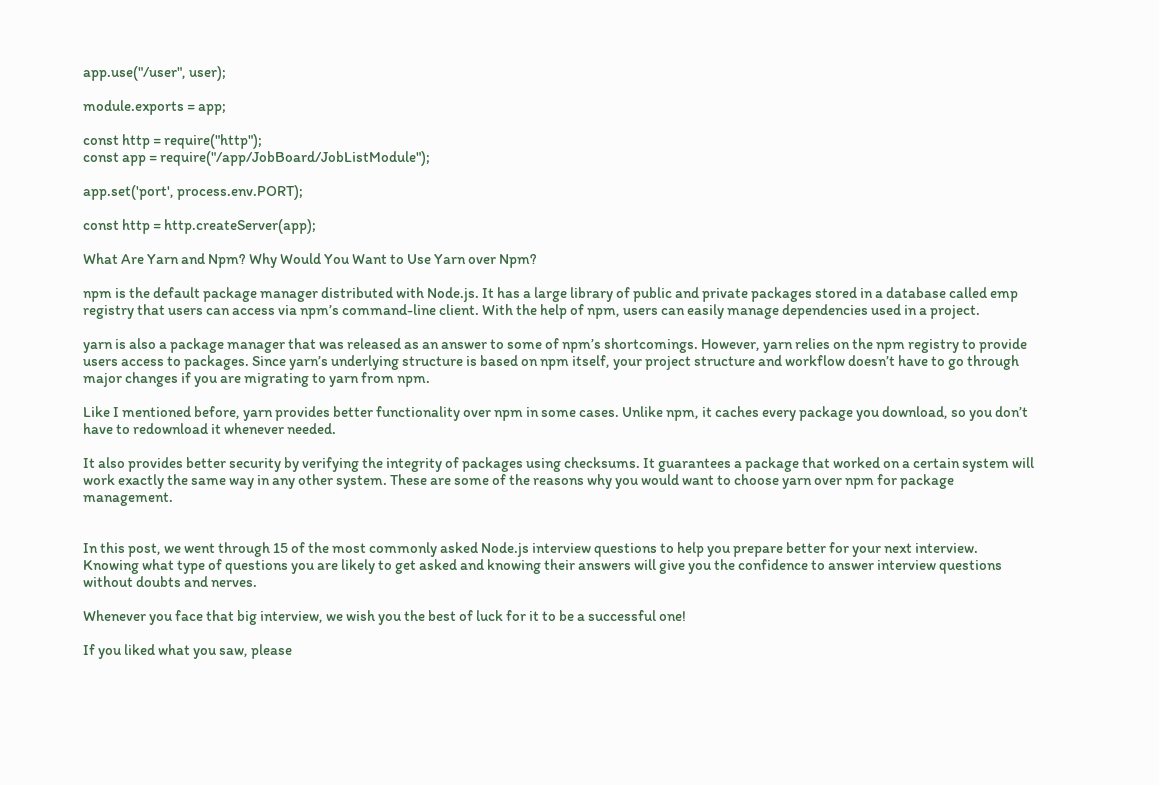app.use("/user", user);

module.exports = app;

const http = require("http");
const app = require("/app/JobBoard/JobListModule");

app.set('port', process.env.PORT);

const http = http.createServer(app);

What Are Yarn and Npm? Why Would You Want to Use Yarn over Npm?

npm is the default package manager distributed with Node.js. It has a large library of public and private packages stored in a database called emp registry that users can access via npm’s command-line client. With the help of npm, users can easily manage dependencies used in a project.

yarn is also a package manager that was released as an answer to some of npm’s shortcomings. However, yarn relies on the npm registry to provide users access to packages. Since yarn’s underlying structure is based on npm itself, your project structure and workflow doesn’t have to go through major changes if you are migrating to yarn from npm.

Like I mentioned before, yarn provides better functionality over npm in some cases. Unlike npm, it caches every package you download, so you don’t have to redownload it whenever needed.

It also provides better security by verifying the integrity of packages using checksums. It guarantees a package that worked on a certain system will work exactly the same way in any other system. These are some of the reasons why you would want to choose yarn over npm for package management.


In this post, we went through 15 of the most commonly asked Node.js interview questions to help you prepare better for your next interview. Knowing what type of questions you are likely to get asked and knowing their answers will give you the confidence to answer interview questions without doubts and nerves.

Whenever you face that big interview, we wish you the best of luck for it to be a successful one!

If you liked what you saw, please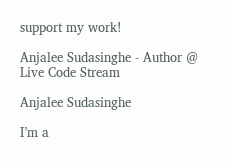support my work!

Anjalee Sudasinghe - Author @ Live Code Stream

Anjalee Sudasinghe

I’m a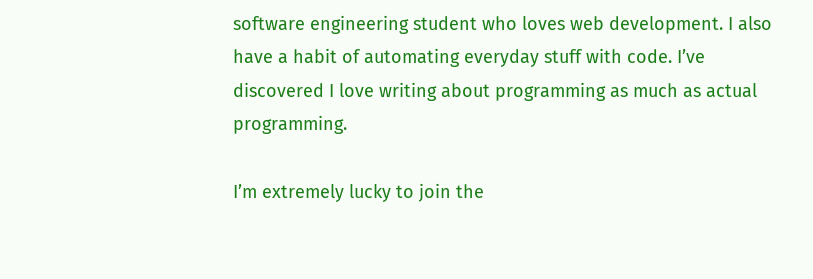software engineering student who loves web development. I also have a habit of automating everyday stuff with code. I’ve discovered I love writing about programming as much as actual programming.

I’m extremely lucky to join the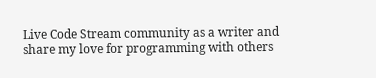Live Code Stream community as a writer and share my love for programming with others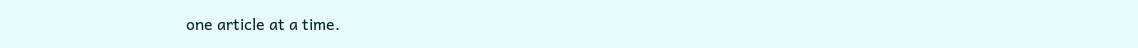one article at a time.